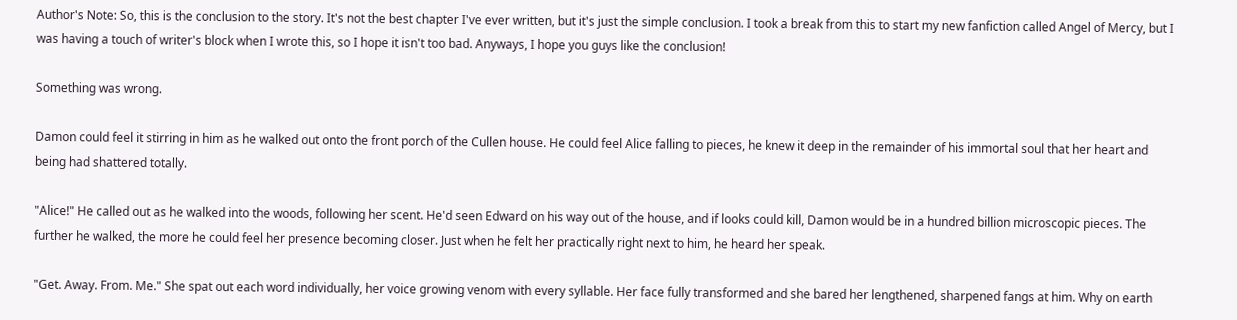Author's Note: So, this is the conclusion to the story. It's not the best chapter I've ever written, but it's just the simple conclusion. I took a break from this to start my new fanfiction called Angel of Mercy, but I was having a touch of writer's block when I wrote this, so I hope it isn't too bad. Anyways, I hope you guys like the conclusion!

Something was wrong.

Damon could feel it stirring in him as he walked out onto the front porch of the Cullen house. He could feel Alice falling to pieces, he knew it deep in the remainder of his immortal soul that her heart and being had shattered totally.

"Alice!" He called out as he walked into the woods, following her scent. He'd seen Edward on his way out of the house, and if looks could kill, Damon would be in a hundred billion microscopic pieces. The further he walked, the more he could feel her presence becoming closer. Just when he felt her practically right next to him, he heard her speak.

"Get. Away. From. Me." She spat out each word individually, her voice growing venom with every syllable. Her face fully transformed and she bared her lengthened, sharpened fangs at him. Why on earth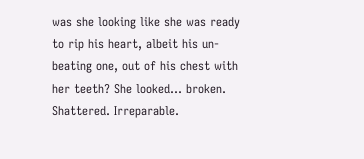was she looking like she was ready to rip his heart, albeit his un-beating one, out of his chest with her teeth? She looked… broken. Shattered. Irreparable.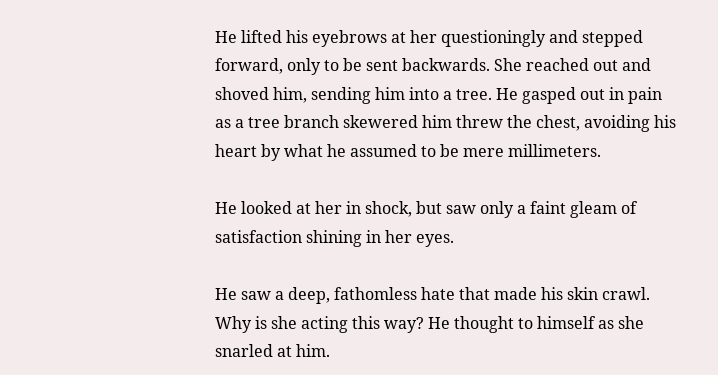He lifted his eyebrows at her questioningly and stepped forward, only to be sent backwards. She reached out and shoved him, sending him into a tree. He gasped out in pain as a tree branch skewered him threw the chest, avoiding his heart by what he assumed to be mere millimeters.

He looked at her in shock, but saw only a faint gleam of satisfaction shining in her eyes.

He saw a deep, fathomless hate that made his skin crawl. Why is she acting this way? He thought to himself as she snarled at him.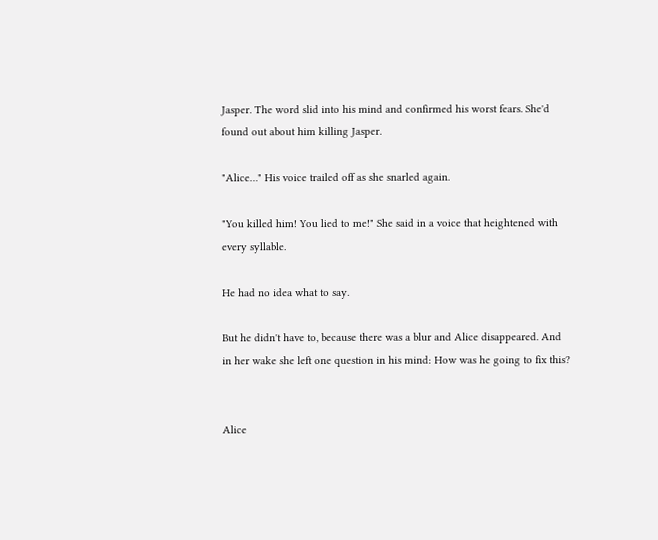Jasper. The word slid into his mind and confirmed his worst fears. She'd found out about him killing Jasper.

"Alice…" His voice trailed off as she snarled again.

"You killed him! You lied to me!" She said in a voice that heightened with every syllable.

He had no idea what to say.

But he didn't have to, because there was a blur and Alice disappeared. And in her wake she left one question in his mind: How was he going to fix this?


Alice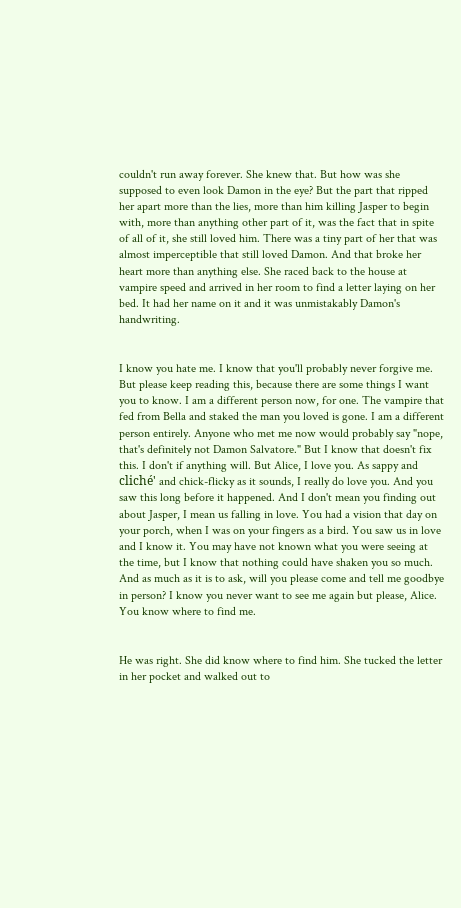couldn't run away forever. She knew that. But how was she supposed to even look Damon in the eye? But the part that ripped her apart more than the lies, more than him killing Jasper to begin with, more than anything other part of it, was the fact that in spite of all of it, she still loved him. There was a tiny part of her that was almost imperceptible that still loved Damon. And that broke her heart more than anything else. She raced back to the house at vampire speed and arrived in her room to find a letter laying on her bed. It had her name on it and it was unmistakably Damon's handwriting.


I know you hate me. I know that you'll probably never forgive me. But please keep reading this, because there are some things I want you to know. I am a different person now, for one. The vampire that fed from Bella and staked the man you loved is gone. I am a different person entirely. Anyone who met me now would probably say "nope, that's definitely not Damon Salvatore." But I know that doesn't fix this. I don't if anything will. But Alice, I love you. As sappy and cliché' and chick-flicky as it sounds, I really do love you. And you saw this long before it happened. And I don't mean you finding out about Jasper, I mean us falling in love. You had a vision that day on your porch, when I was on your fingers as a bird. You saw us in love and I know it. You may have not known what you were seeing at the time, but I know that nothing could have shaken you so much. And as much as it is to ask, will you please come and tell me goodbye in person? I know you never want to see me again but please, Alice. You know where to find me.


He was right. She did know where to find him. She tucked the letter in her pocket and walked out to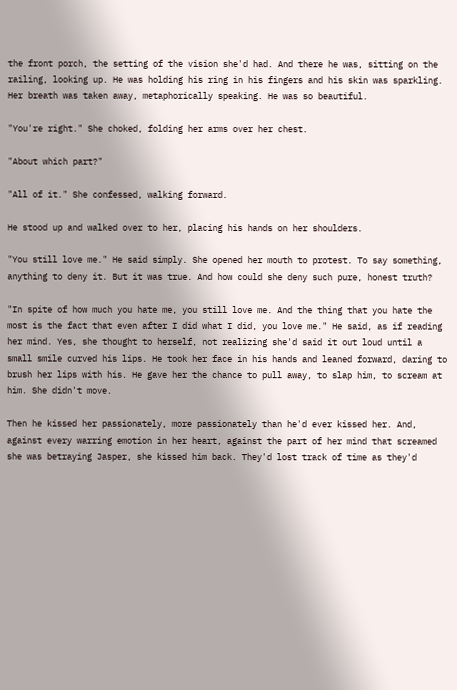the front porch, the setting of the vision she'd had. And there he was, sitting on the railing, looking up. He was holding his ring in his fingers and his skin was sparkling. Her breath was taken away, metaphorically speaking. He was so beautiful.

"You're right." She choked, folding her arms over her chest.

"About which part?"

"All of it." She confessed, walking forward.

He stood up and walked over to her, placing his hands on her shoulders.

"You still love me." He said simply. She opened her mouth to protest. To say something, anything to deny it. But it was true. And how could she deny such pure, honest truth?

"In spite of how much you hate me, you still love me. And the thing that you hate the most is the fact that even after I did what I did, you love me." He said, as if reading her mind. Yes, she thought to herself, not realizing she'd said it out loud until a small smile curved his lips. He took her face in his hands and leaned forward, daring to brush her lips with his. He gave her the chance to pull away, to slap him, to scream at him. She didn't move.

Then he kissed her passionately, more passionately than he'd ever kissed her. And, against every warring emotion in her heart, against the part of her mind that screamed she was betraying Jasper, she kissed him back. They'd lost track of time as they'd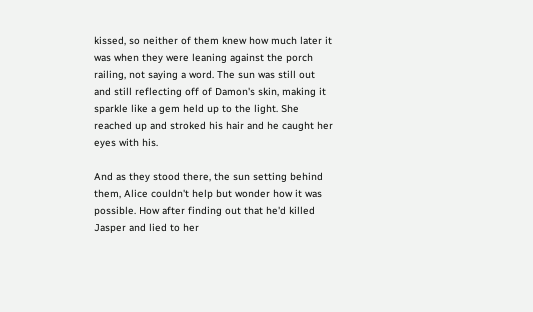kissed, so neither of them knew how much later it was when they were leaning against the porch railing, not saying a word. The sun was still out and still reflecting off of Damon's skin, making it sparkle like a gem held up to the light. She reached up and stroked his hair and he caught her eyes with his.

And as they stood there, the sun setting behind them, Alice couldn't help but wonder how it was possible. How after finding out that he'd killed Jasper and lied to her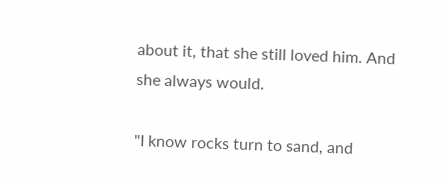about it, that she still loved him. And she always would.

"I know rocks turn to sand, and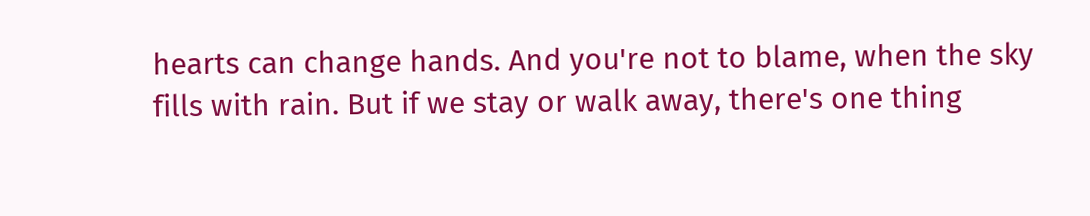hearts can change hands. And you're not to blame, when the sky fills with rain. But if we stay or walk away, there's one thing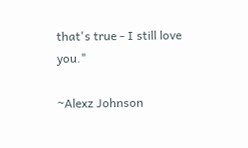that's true - I still love you."

~Alexz Johnson